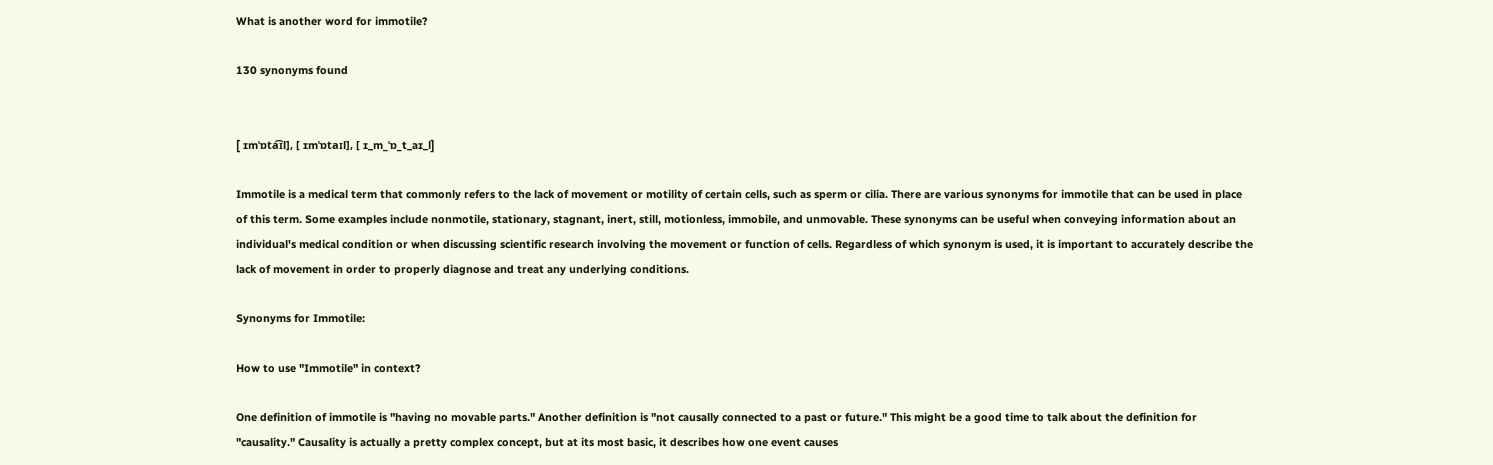What is another word for immotile?

130 synonyms found


[ ɪmˈɒta͡ɪl], [ ɪmˈɒtaɪl], [ ɪ_m_ˈɒ_t_aɪ_l]

Immotile is a medical term that commonly refers to the lack of movement or motility of certain cells, such as sperm or cilia. There are various synonyms for immotile that can be used in place of this term. Some examples include nonmotile, stationary, stagnant, inert, still, motionless, immobile, and unmovable. These synonyms can be useful when conveying information about an individual's medical condition or when discussing scientific research involving the movement or function of cells. Regardless of which synonym is used, it is important to accurately describe the lack of movement in order to properly diagnose and treat any underlying conditions.

Synonyms for Immotile:

How to use "Immotile" in context?

One definition of immotile is "having no movable parts." Another definition is "not causally connected to a past or future." This might be a good time to talk about the definition for "causality." Causality is actually a pretty complex concept, but at its most basic, it describes how one event causes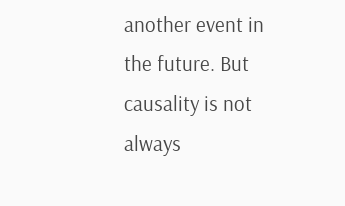another event in the future. But causality is not always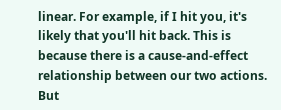linear. For example, if I hit you, it's likely that you'll hit back. This is because there is a cause-and-effect relationship between our two actions. But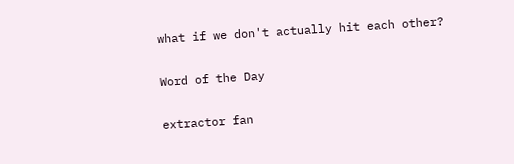what if we don't actually hit each other?

Word of the Day

extractor fan